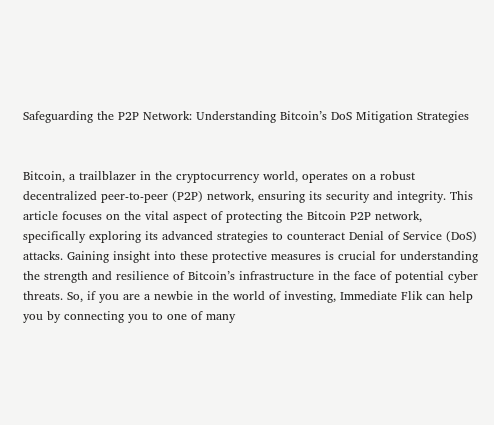Safeguarding the P2P Network: Understanding Bitcoin’s DoS Mitigation Strategies


Bitcoin, a trailblazer in the cryptocurrency world, operates on a robust decentralized peer-to-peer (P2P) network, ensuring its security and integrity. This article focuses on the vital aspect of protecting the Bitcoin P2P network, specifically exploring its advanced strategies to counteract Denial of Service (DoS) attacks. Gaining insight into these protective measures is crucial for understanding the strength and resilience of Bitcoin’s infrastructure in the face of potential cyber threats. So, if you are a newbie in the world of investing, Immediate Flik can help you by connecting you to one of many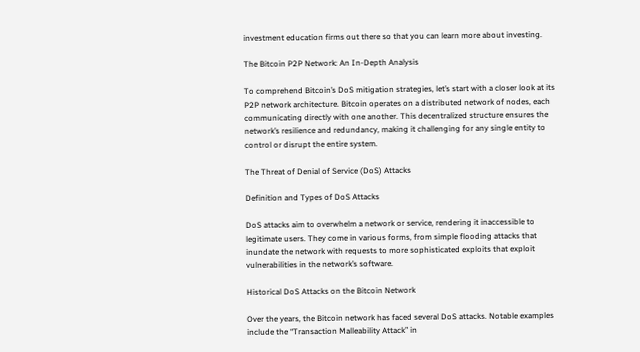investment education firms out there so that you can learn more about investing.

The Bitcoin P2P Network: An In-Depth Analysis

To comprehend Bitcoin’s DoS mitigation strategies, let’s start with a closer look at its P2P network architecture. Bitcoin operates on a distributed network of nodes, each communicating directly with one another. This decentralized structure ensures the network’s resilience and redundancy, making it challenging for any single entity to control or disrupt the entire system.

The Threat of Denial of Service (DoS) Attacks

Definition and Types of DoS Attacks

DoS attacks aim to overwhelm a network or service, rendering it inaccessible to legitimate users. They come in various forms, from simple flooding attacks that inundate the network with requests to more sophisticated exploits that exploit vulnerabilities in the network’s software.

Historical DoS Attacks on the Bitcoin Network

Over the years, the Bitcoin network has faced several DoS attacks. Notable examples include the “Transaction Malleability Attack” in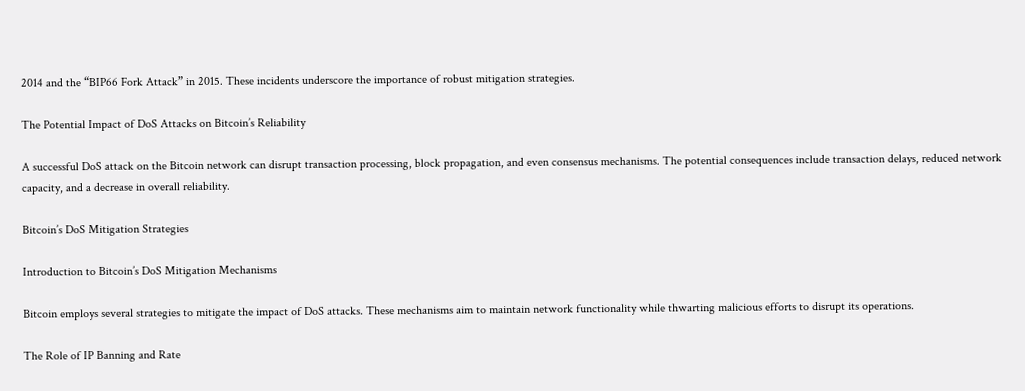2014 and the “BIP66 Fork Attack” in 2015. These incidents underscore the importance of robust mitigation strategies.

The Potential Impact of DoS Attacks on Bitcoin’s Reliability

A successful DoS attack on the Bitcoin network can disrupt transaction processing, block propagation, and even consensus mechanisms. The potential consequences include transaction delays, reduced network capacity, and a decrease in overall reliability.

Bitcoin’s DoS Mitigation Strategies

Introduction to Bitcoin’s DoS Mitigation Mechanisms

Bitcoin employs several strategies to mitigate the impact of DoS attacks. These mechanisms aim to maintain network functionality while thwarting malicious efforts to disrupt its operations.

The Role of IP Banning and Rate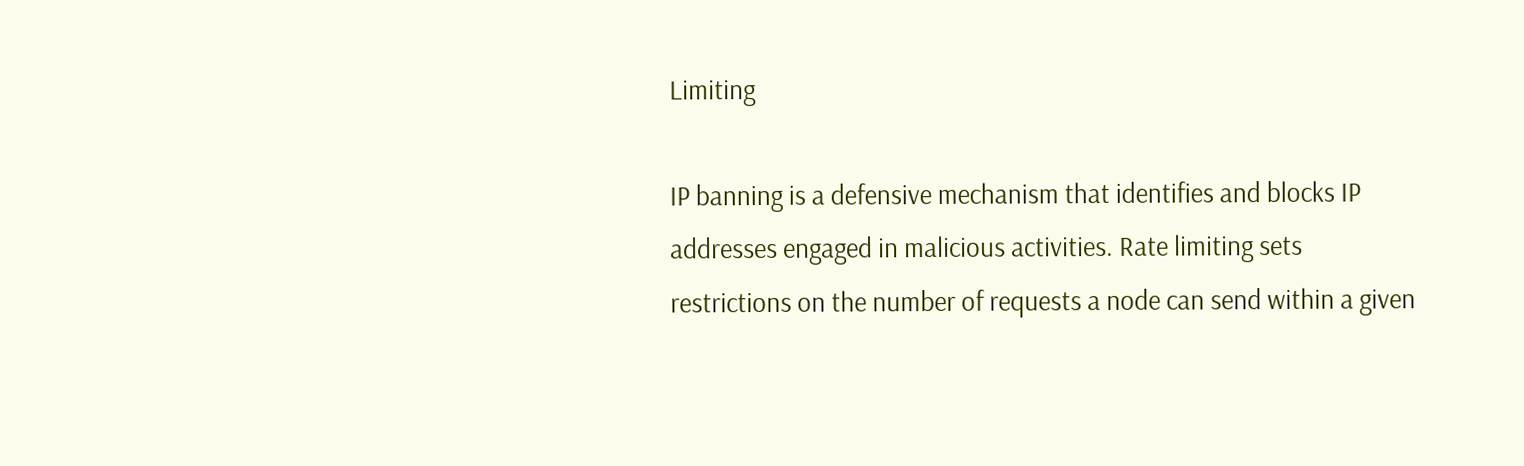Limiting

IP banning is a defensive mechanism that identifies and blocks IP addresses engaged in malicious activities. Rate limiting sets restrictions on the number of requests a node can send within a given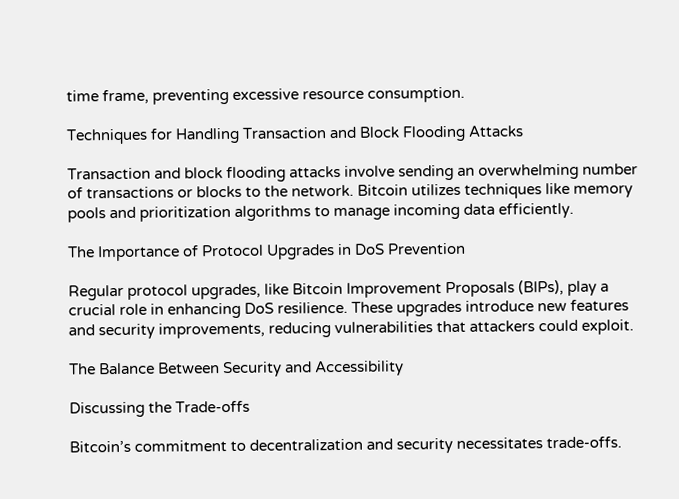time frame, preventing excessive resource consumption.

Techniques for Handling Transaction and Block Flooding Attacks

Transaction and block flooding attacks involve sending an overwhelming number of transactions or blocks to the network. Bitcoin utilizes techniques like memory pools and prioritization algorithms to manage incoming data efficiently.

The Importance of Protocol Upgrades in DoS Prevention

Regular protocol upgrades, like Bitcoin Improvement Proposals (BIPs), play a crucial role in enhancing DoS resilience. These upgrades introduce new features and security improvements, reducing vulnerabilities that attackers could exploit.

The Balance Between Security and Accessibility

Discussing the Trade-offs

Bitcoin’s commitment to decentralization and security necessitates trade-offs.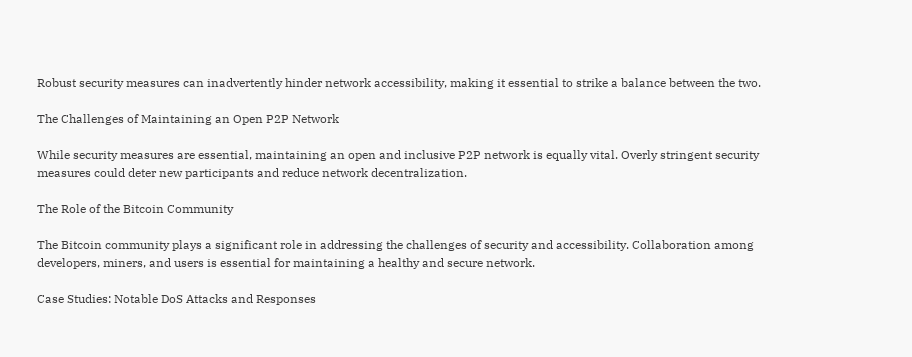Robust security measures can inadvertently hinder network accessibility, making it essential to strike a balance between the two.

The Challenges of Maintaining an Open P2P Network

While security measures are essential, maintaining an open and inclusive P2P network is equally vital. Overly stringent security measures could deter new participants and reduce network decentralization.

The Role of the Bitcoin Community

The Bitcoin community plays a significant role in addressing the challenges of security and accessibility. Collaboration among developers, miners, and users is essential for maintaining a healthy and secure network.

Case Studies: Notable DoS Attacks and Responses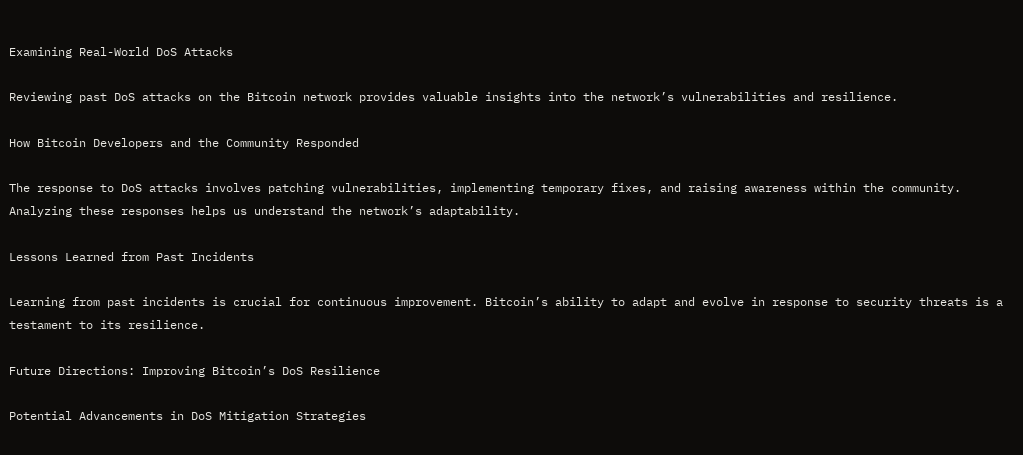Examining Real-World DoS Attacks

Reviewing past DoS attacks on the Bitcoin network provides valuable insights into the network’s vulnerabilities and resilience.

How Bitcoin Developers and the Community Responded

The response to DoS attacks involves patching vulnerabilities, implementing temporary fixes, and raising awareness within the community. Analyzing these responses helps us understand the network’s adaptability.

Lessons Learned from Past Incidents

Learning from past incidents is crucial for continuous improvement. Bitcoin’s ability to adapt and evolve in response to security threats is a testament to its resilience.

Future Directions: Improving Bitcoin’s DoS Resilience

Potential Advancements in DoS Mitigation Strategies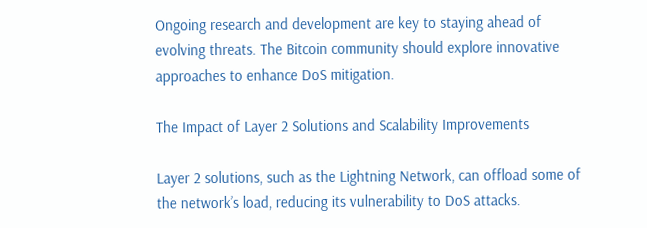Ongoing research and development are key to staying ahead of evolving threats. The Bitcoin community should explore innovative approaches to enhance DoS mitigation.

The Impact of Layer 2 Solutions and Scalability Improvements

Layer 2 solutions, such as the Lightning Network, can offload some of the network’s load, reducing its vulnerability to DoS attacks.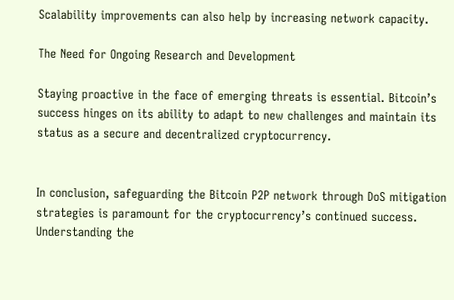Scalability improvements can also help by increasing network capacity.

The Need for Ongoing Research and Development

Staying proactive in the face of emerging threats is essential. Bitcoin’s success hinges on its ability to adapt to new challenges and maintain its status as a secure and decentralized cryptocurrency.


In conclusion, safeguarding the Bitcoin P2P network through DoS mitigation strategies is paramount for the cryptocurrency’s continued success. Understanding the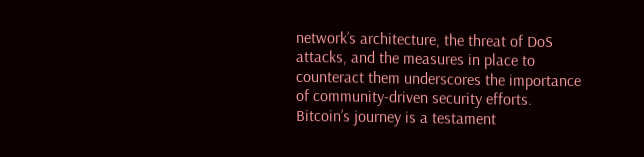network’s architecture, the threat of DoS attacks, and the measures in place to counteract them underscores the importance of community-driven security efforts. Bitcoin’s journey is a testament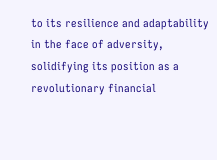to its resilience and adaptability in the face of adversity, solidifying its position as a revolutionary financial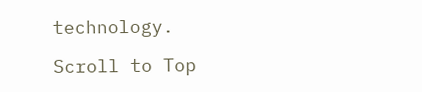technology.

Scroll to Top